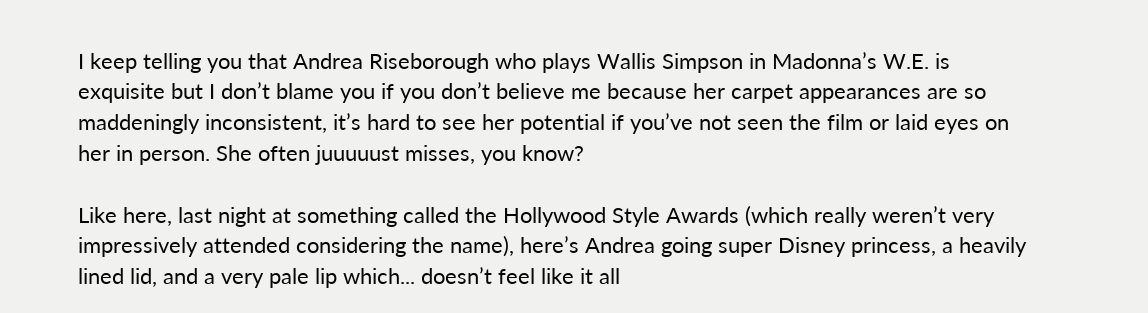I keep telling you that Andrea Riseborough who plays Wallis Simpson in Madonna’s W.E. is exquisite but I don’t blame you if you don’t believe me because her carpet appearances are so maddeningly inconsistent, it’s hard to see her potential if you’ve not seen the film or laid eyes on her in person. She often juuuuust misses, you know?

Like here, last night at something called the Hollywood Style Awards (which really weren’t very impressively attended considering the name), here’s Andrea going super Disney princess, a heavily lined lid, and a very pale lip which... doesn’t feel like it all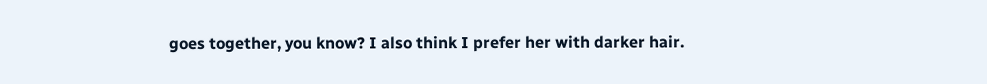goes together, you know? I also think I prefer her with darker hair.